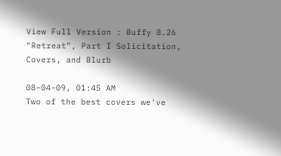View Full Version : Buffy 8.26 "Retreat", Part I Solicitation, Covers, and Blurb

08-04-09, 01:45 AM
Two of the best covers we've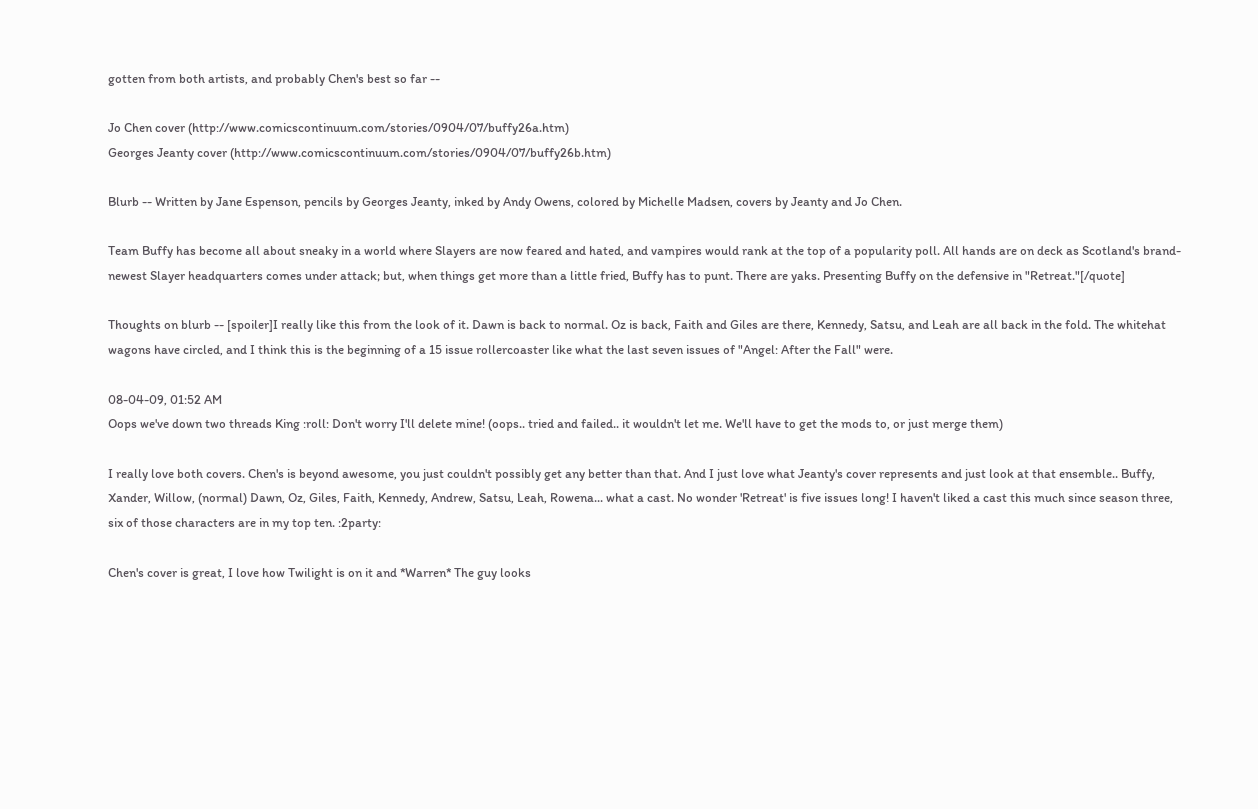gotten from both artists, and probably Chen's best so far --

Jo Chen cover (http://www.comicscontinuum.com/stories/0904/07/buffy26a.htm)
Georges Jeanty cover (http://www.comicscontinuum.com/stories/0904/07/buffy26b.htm)

Blurb -- Written by Jane Espenson, pencils by Georges Jeanty, inked by Andy Owens, colored by Michelle Madsen, covers by Jeanty and Jo Chen.

Team Buffy has become all about sneaky in a world where Slayers are now feared and hated, and vampires would rank at the top of a popularity poll. All hands are on deck as Scotland's brand-newest Slayer headquarters comes under attack; but, when things get more than a little fried, Buffy has to punt. There are yaks. Presenting Buffy on the defensive in "Retreat."[/quote]

Thoughts on blurb -- [spoiler]I really like this from the look of it. Dawn is back to normal. Oz is back, Faith and Giles are there, Kennedy, Satsu, and Leah are all back in the fold. The whitehat wagons have circled, and I think this is the beginning of a 15 issue rollercoaster like what the last seven issues of "Angel: After the Fall" were.

08-04-09, 01:52 AM
Oops we've down two threads King :roll: Don't worry I'll delete mine! (oops.. tried and failed.. it wouldn't let me. We'll have to get the mods to, or just merge them)

I really love both covers. Chen's is beyond awesome, you just couldn't possibly get any better than that. And I just love what Jeanty's cover represents and just look at that ensemble.. Buffy, Xander, Willow, (normal) Dawn, Oz, Giles, Faith, Kennedy, Andrew, Satsu, Leah, Rowena... what a cast. No wonder 'Retreat' is five issues long! I haven't liked a cast this much since season three, six of those characters are in my top ten. :2party:

Chen's cover is great, I love how Twilight is on it and *Warren* The guy looks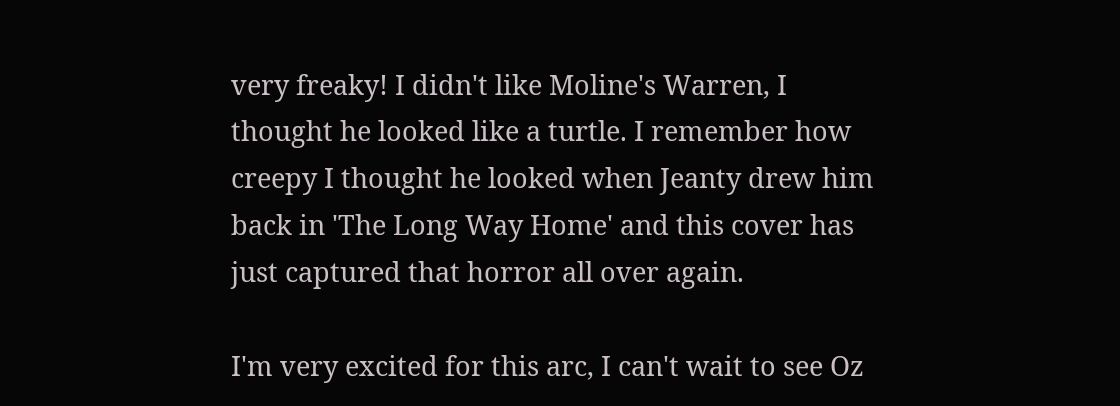very freaky! I didn't like Moline's Warren, I thought he looked like a turtle. I remember how creepy I thought he looked when Jeanty drew him back in 'The Long Way Home' and this cover has just captured that horror all over again.

I'm very excited for this arc, I can't wait to see Oz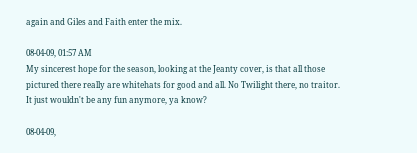again and Giles and Faith enter the mix.

08-04-09, 01:57 AM
My sincerest hope for the season, looking at the Jeanty cover, is that all those pictured there really are whitehats for good and all. No Twilight there, no traitor. It just wouldn't be any fun anymore, ya know?

08-04-09,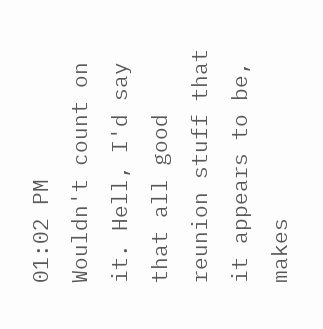01:02 PM
Wouldn't count on it. Hell, I'd say that all good reunion stuff that it appears to be, makes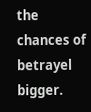the chances of betrayel bigger.